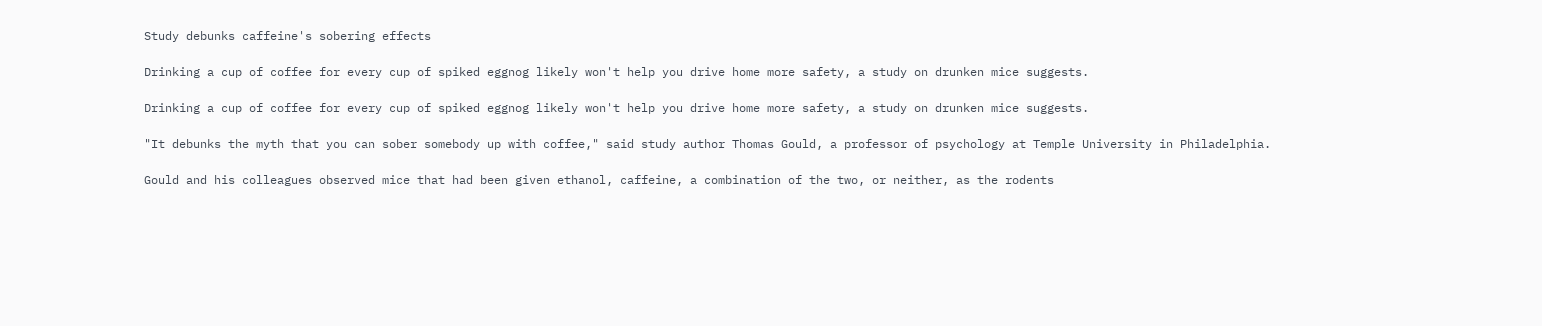Study debunks caffeine's sobering effects

Drinking a cup of coffee for every cup of spiked eggnog likely won't help you drive home more safety, a study on drunken mice suggests.

Drinking a cup of coffee for every cup of spiked eggnog likely won't help you drive home more safety, a study on drunken mice suggests.

"It debunks the myth that you can sober somebody up with coffee," said study author Thomas Gould, a professor of psychology at Temple University in Philadelphia.

Gould and his colleagues observed mice that had been given ethanol, caffeine, a combination of the two, or neither, as the rodents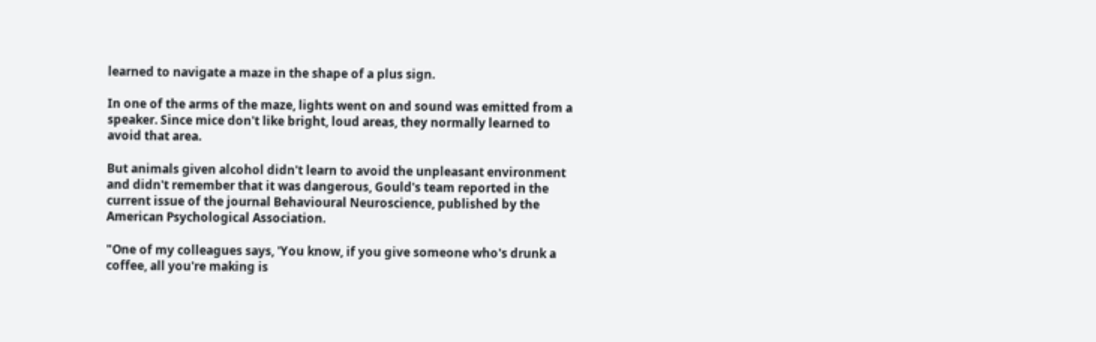learned to navigate a maze in the shape of a plus sign.

In one of the arms of the maze, lights went on and sound was emitted from a speaker. Since mice don't like bright, loud areas, they normally learned to avoid that area.

But animals given alcohol didn't learn to avoid the unpleasant environment and didn't remember that it was dangerous, Gould's team reported in the current issue of the journal Behavioural Neuroscience, published by the American Psychological Association.

"One of my colleagues says, 'You know, if you give someone who's drunk a coffee, all you're making is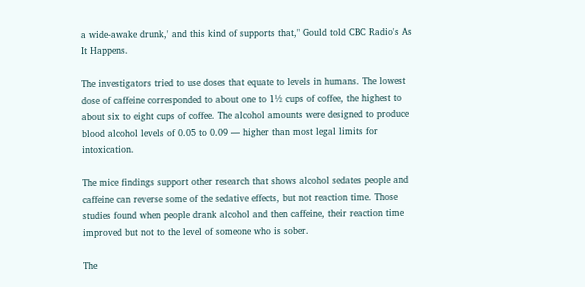a wide-awake drunk,' and this kind of supports that," Gould told CBC Radio's As It Happens.

The investigators tried to use doses that equate to levels in humans. The lowest dose of caffeine corresponded to about one to 1½ cups of coffee, the highest to about six to eight cups of coffee. The alcohol amounts were designed to produce blood alcohol levels of 0.05 to 0.09 — higher than most legal limits for intoxication.

The mice findings support other research that shows alcohol sedates people and caffeine can reverse some of the sedative effects, but not reaction time. Those studies found when people drank alcohol and then caffeine, their reaction time improved but not to the level of someone who is sober.

The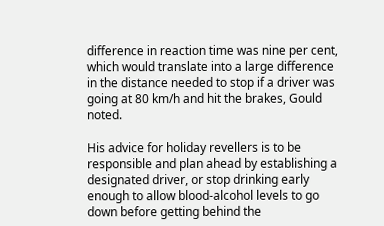difference in reaction time was nine per cent, which would translate into a large difference in the distance needed to stop if a driver was going at 80 km/h and hit the brakes, Gould noted.

His advice for holiday revellers is to be responsible and plan ahead by establishing a designated driver, or stop drinking early enough to allow blood-alcohol levels to go down before getting behind the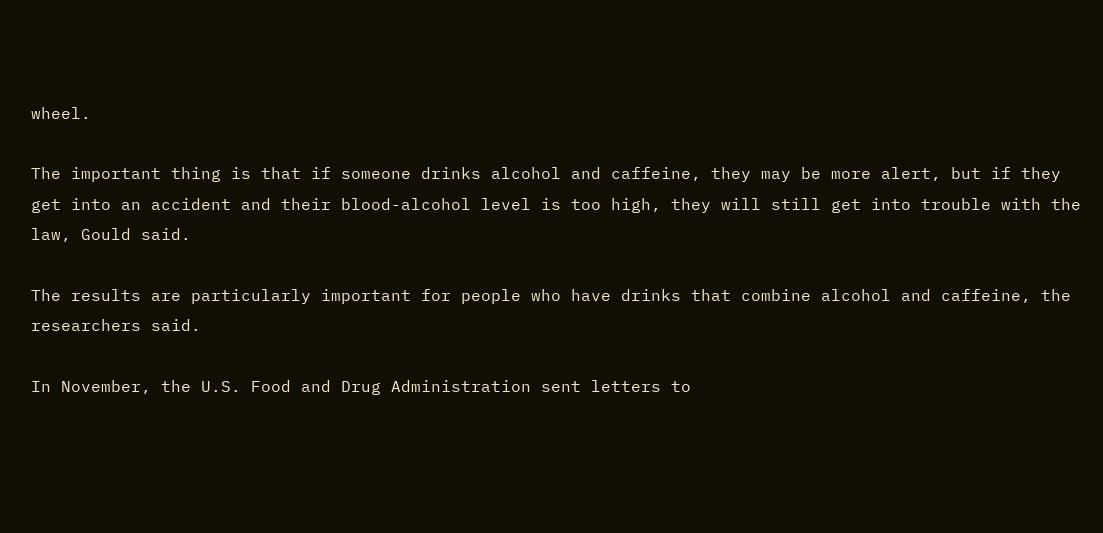wheel.

The important thing is that if someone drinks alcohol and caffeine, they may be more alert, but if they get into an accident and their blood-alcohol level is too high, they will still get into trouble with the law, Gould said.

The results are particularly important for people who have drinks that combine alcohol and caffeine, the researchers said.

In November, the U.S. Food and Drug Administration sent letters to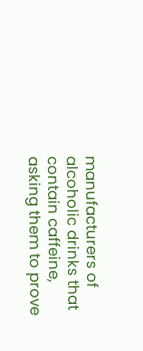manufacturers of alcoholic drinks that contain caffeine, asking them to prove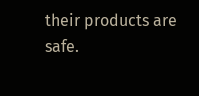their products are safe.